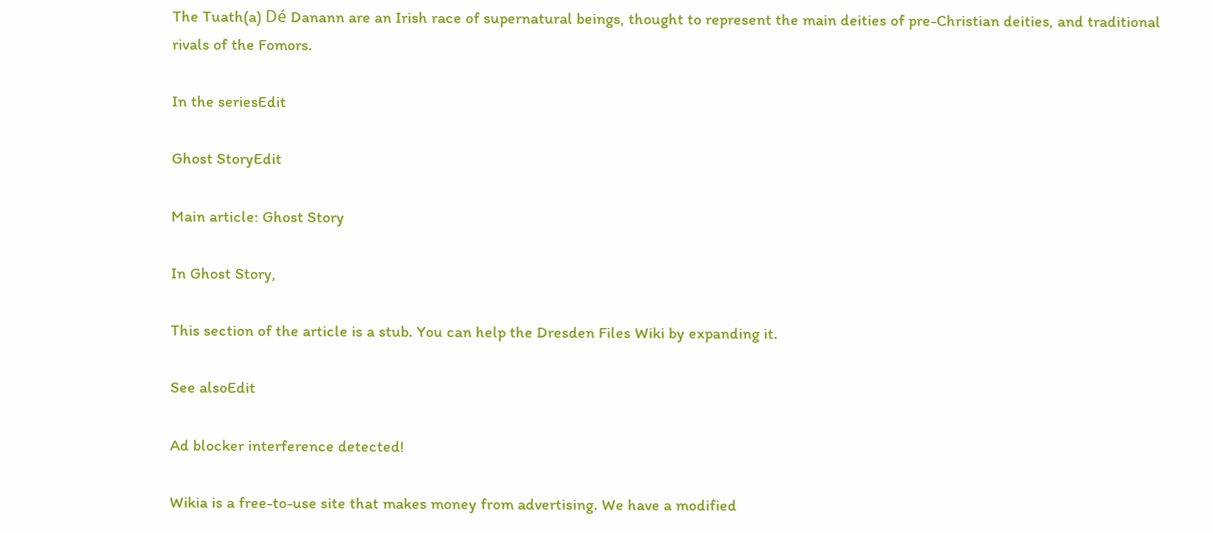The Tuath(a) Dé Danann are an Irish race of supernatural beings, thought to represent the main deities of pre-Christian deities, and traditional rivals of the Fomors.

In the seriesEdit

Ghost StoryEdit

Main article: Ghost Story

In Ghost Story,

This section of the article is a stub. You can help the Dresden Files Wiki by expanding it.

See alsoEdit

Ad blocker interference detected!

Wikia is a free-to-use site that makes money from advertising. We have a modified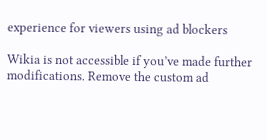experience for viewers using ad blockers

Wikia is not accessible if you’ve made further modifications. Remove the custom ad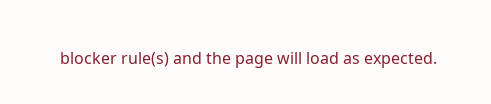blocker rule(s) and the page will load as expected.